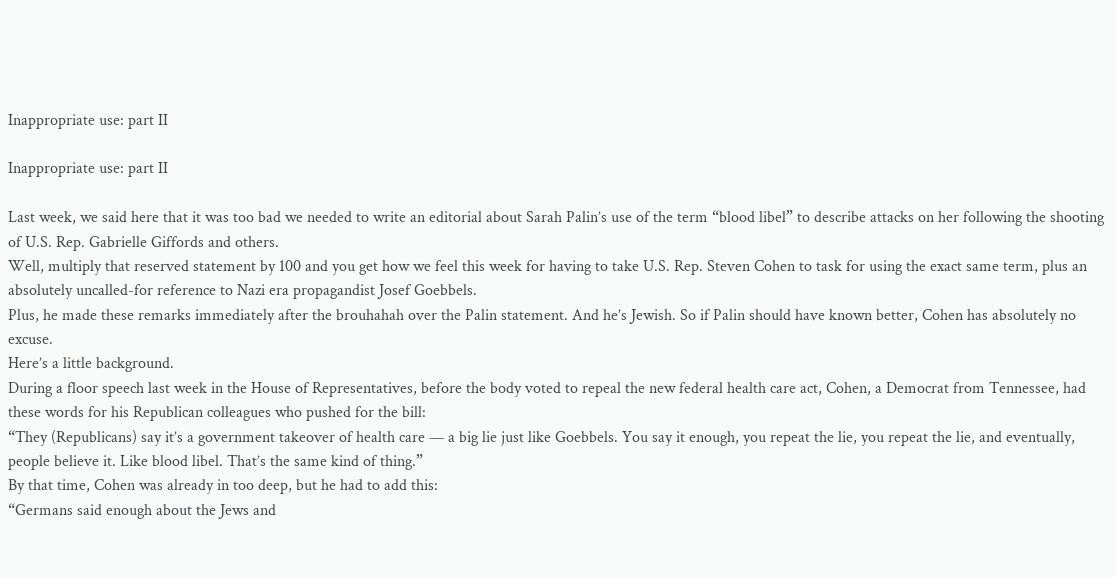Inappropriate use: part II

Inappropriate use: part II

Last week, we said here that it was too bad we needed to write an editorial about Sarah Palin’s use of the term “blood libel” to describe attacks on her following the shooting of U.S. Rep. Gabrielle Giffords and others.
Well, multiply that reserved statement by 100 and you get how we feel this week for having to take U.S. Rep. Steven Cohen to task for using the exact same term, plus an absolutely uncalled-for reference to Nazi era propagandist Josef Goebbels.
Plus, he made these remarks immediately after the brouhahah over the Palin statement. And he’s Jewish. So if Palin should have known better, Cohen has absolutely no excuse.
Here’s a little background.
During a floor speech last week in the House of Representatives, before the body voted to repeal the new federal health care act, Cohen, a Democrat from Tennessee, had these words for his Republican colleagues who pushed for the bill:
“They (Republicans) say it’s a government takeover of health care — a big lie just like Goebbels. You say it enough, you repeat the lie, you repeat the lie, and eventually, people believe it. Like blood libel. That’s the same kind of thing.”
By that time, Cohen was already in too deep, but he had to add this:
“Germans said enough about the Jews and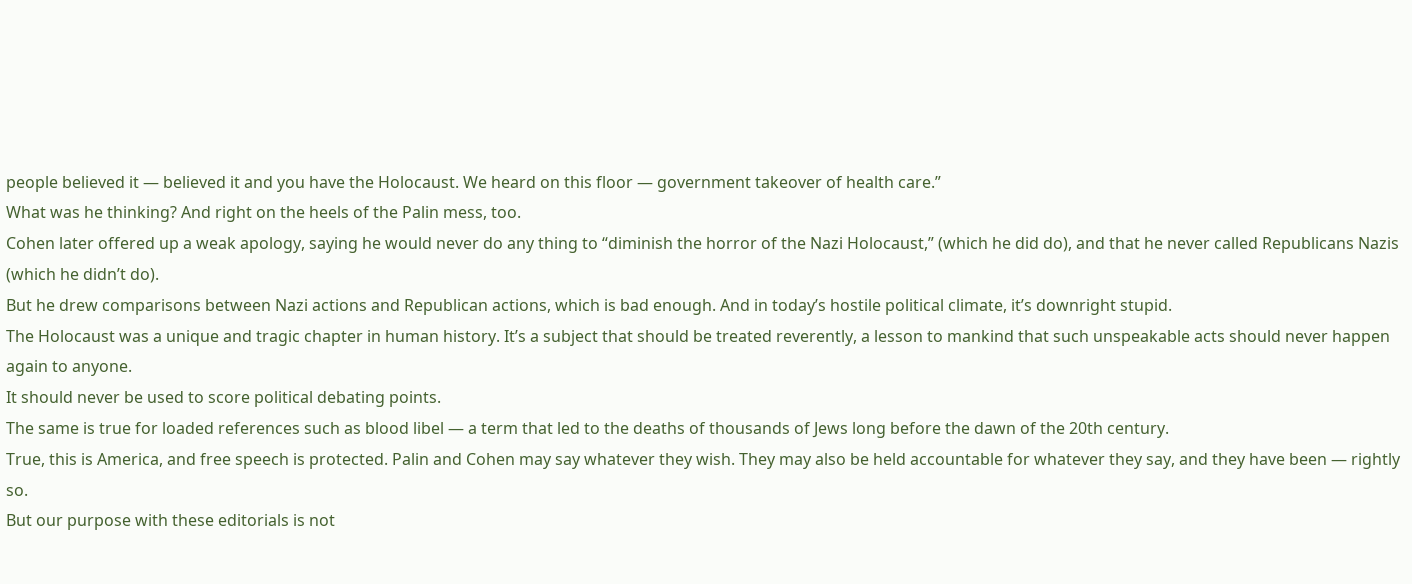people believed it — believed it and you have the Holocaust. We heard on this floor — government takeover of health care.”
What was he thinking? And right on the heels of the Palin mess, too.
Cohen later offered up a weak apology, saying he would never do any thing to “diminish the horror of the Nazi Holocaust,” (which he did do), and that he never called Republicans Nazis (which he didn’t do).
But he drew comparisons between Nazi actions and Republican actions, which is bad enough. And in today’s hostile political climate, it’s downright stupid.
The Holocaust was a unique and tragic chapter in human history. It’s a subject that should be treated reverently, a lesson to mankind that such unspeakable acts should never happen again to anyone.
It should never be used to score political debating points.
The same is true for loaded references such as blood libel — a term that led to the deaths of thousands of Jews long before the dawn of the 20th century.
True, this is America, and free speech is protected. Palin and Cohen may say whatever they wish. They may also be held accountable for whatever they say, and they have been — rightly so.
But our purpose with these editorials is not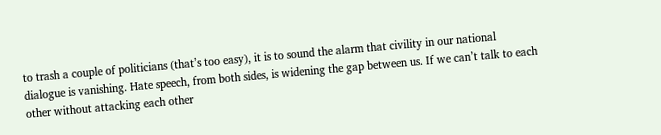to trash a couple of politicians (that’s too easy), it is to sound the alarm that civility in our national dialogue is vanishing. Hate speech, from both sides, is widening the gap between us. If we can’t talk to each other without attacking each other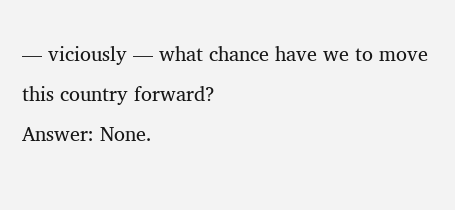— viciously — what chance have we to move this country forward?
Answer: None.